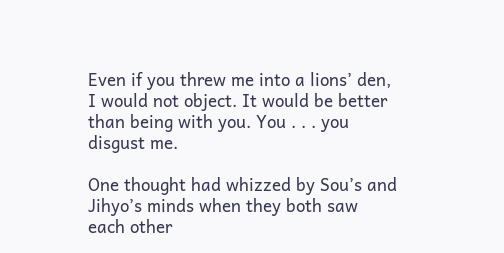Even if you threw me into a lions’ den, I would not object. It would be better than being with you. You . . . you disgust me.

One thought had whizzed by Sou’s and Jihyo’s minds when they both saw each other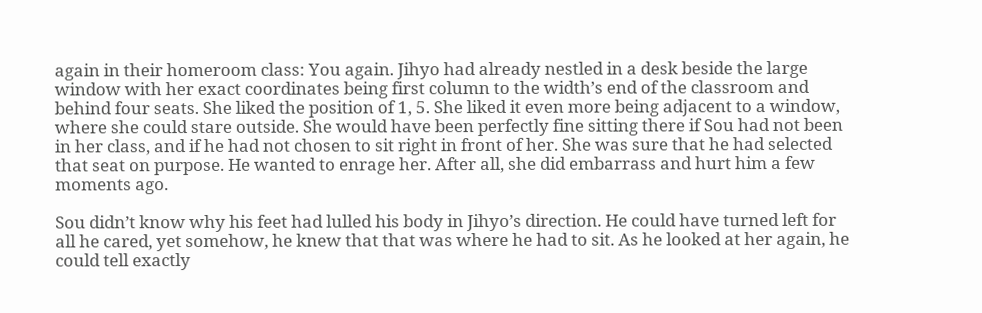again in their homeroom class: You again. Jihyo had already nestled in a desk beside the large window with her exact coordinates being first column to the width’s end of the classroom and behind four seats. She liked the position of 1, 5. She liked it even more being adjacent to a window, where she could stare outside. She would have been perfectly fine sitting there if Sou had not been in her class, and if he had not chosen to sit right in front of her. She was sure that he had selected that seat on purpose. He wanted to enrage her. After all, she did embarrass and hurt him a few moments ago.

Sou didn’t know why his feet had lulled his body in Jihyo’s direction. He could have turned left for all he cared, yet somehow, he knew that that was where he had to sit. As he looked at her again, he could tell exactly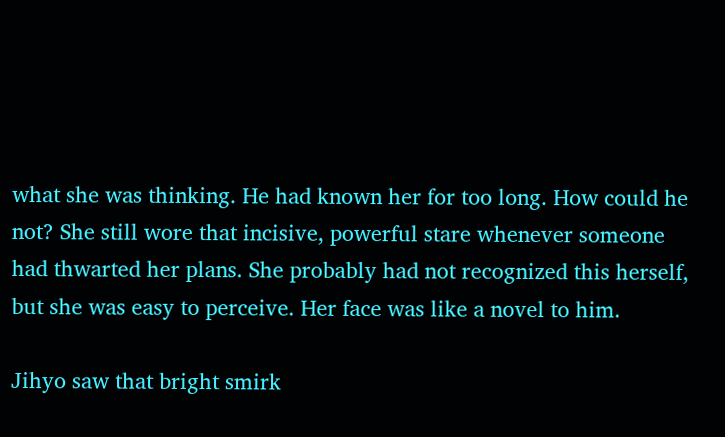what she was thinking. He had known her for too long. How could he not? She still wore that incisive, powerful stare whenever someone had thwarted her plans. She probably had not recognized this herself, but she was easy to perceive. Her face was like a novel to him.

Jihyo saw that bright smirk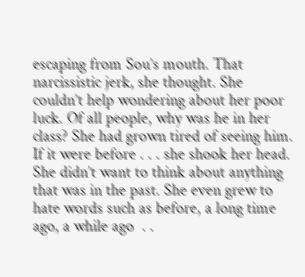escaping from Sou’s mouth. That narcissistic jerk, she thought. She couldn’t help wondering about her poor luck. Of all people, why was he in her class? She had grown tired of seeing him. If it were before . . . she shook her head. She didn’t want to think about anything that was in the past. She even grew to hate words such as before, a long time ago, a while ago  . .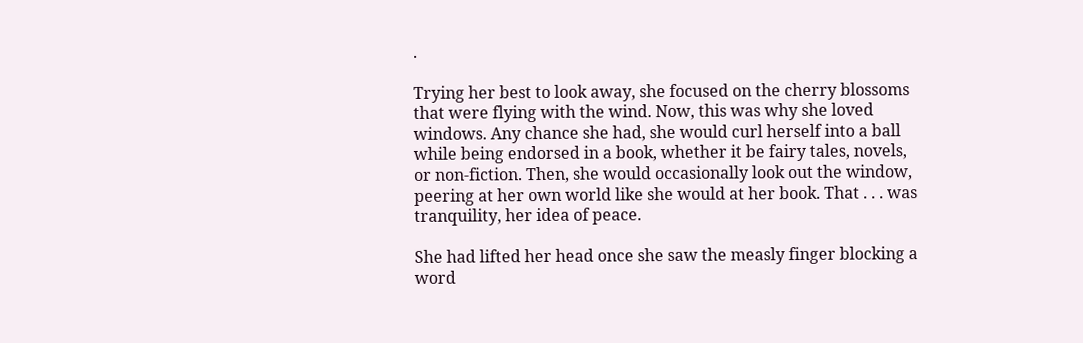.

Trying her best to look away, she focused on the cherry blossoms that were flying with the wind. Now, this was why she loved windows. Any chance she had, she would curl herself into a ball while being endorsed in a book, whether it be fairy tales, novels, or non-fiction. Then, she would occasionally look out the window, peering at her own world like she would at her book. That . . . was tranquility, her idea of peace.

She had lifted her head once she saw the measly finger blocking a word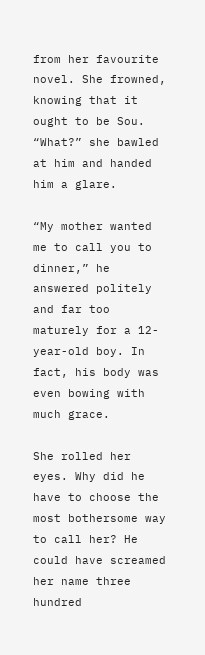from her favourite novel. She frowned, knowing that it ought to be Sou. “What?” she bawled at him and handed him a glare.

“My mother wanted me to call you to dinner,” he answered politely and far too maturely for a 12-year-old boy. In fact, his body was even bowing with much grace.

She rolled her eyes. Why did he have to choose the most bothersome way to call her? He could have screamed her name three hundred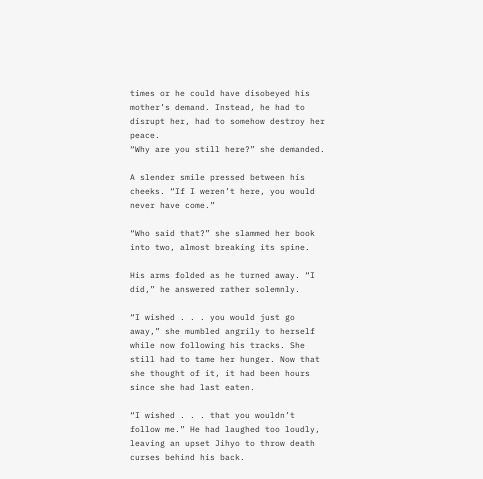times or he could have disobeyed his mother’s demand. Instead, he had to disrupt her, had to somehow destroy her peace.
“Why are you still here?” she demanded.

A slender smile pressed between his cheeks. “If I weren’t here, you would never have come.”

“Who said that?” she slammed her book into two, almost breaking its spine.

His arms folded as he turned away. “I did,” he answered rather solemnly.

“I wished . . . you would just go away,” she mumbled angrily to herself while now following his tracks. She still had to tame her hunger. Now that she thought of it, it had been hours since she had last eaten.

“I wished . . . that you wouldn’t follow me.” He had laughed too loudly, leaving an upset Jihyo to throw death curses behind his back.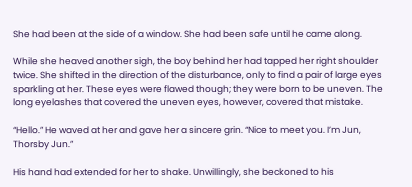She had been at the side of a window. She had been safe until he came along.

While she heaved another sigh, the boy behind her had tapped her right shoulder twice. She shifted in the direction of the disturbance, only to find a pair of large eyes sparkling at her. These eyes were flawed though; they were born to be uneven. The long eyelashes that covered the uneven eyes, however, covered that mistake.

“Hello.” He waved at her and gave her a sincere grin. “Nice to meet you. I’m Jun, Thorsby Jun.”

His hand had extended for her to shake. Unwillingly, she beckoned to his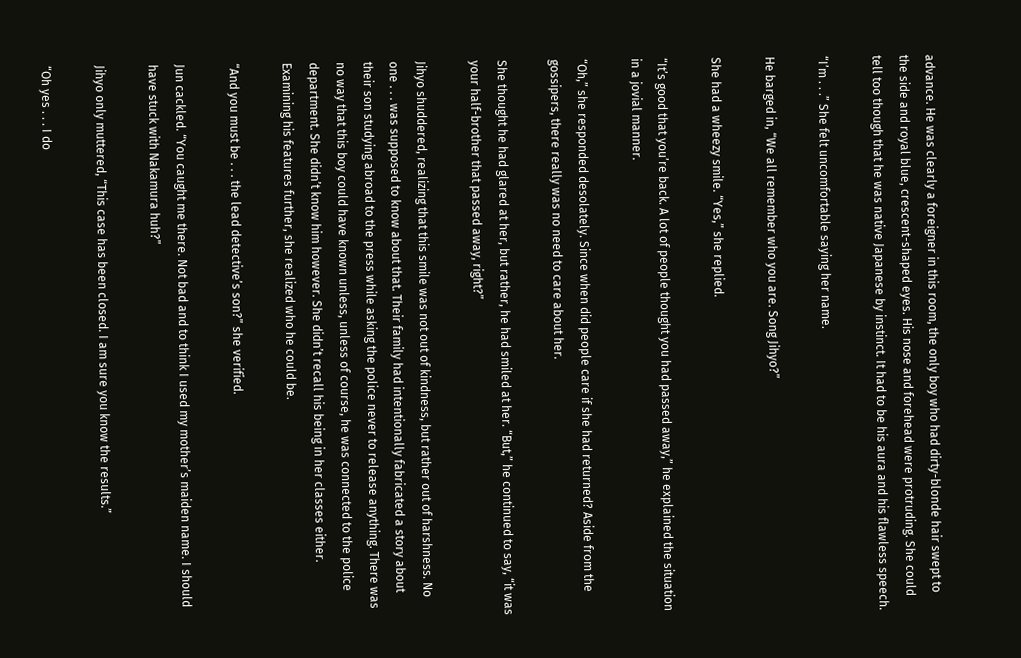advance. He was clearly a foreigner in this room, the only boy who had dirty-blonde hair swept to the side and royal blue, crescent-shaped eyes. His nose and forehead were protruding. She could tell too though that he was native Japanese by instinct. It had to be his aura and his flawless speech.

“I’m . . .” She felt uncomfortable saying her name.

He barged in, “We all remember who you are. Song Jihyo?”

She had a wheezy smile. “Yes,” she replied.

“It’s good that you’re back. A lot of people thought you had passed away,” he explained the situation in a jovial manner.

“Oh,” she responded desolately. Since when did people care if she had returned? Aside from the gossipers, there really was no need to care about her.

She thought he had glared at her, but rather, he had smiled at her. “But,” he continued to say, “it was your half-brother that passed away, right?”

Jihyo shuddered, realizing that this smile was not out of kindness, but rather out of harshness. No one . . . was supposed to know about that. Their family had intentionally fabricated a story about their son studying abroad to the press while asking the police never to release anything. There was no way that this boy could have known unless, unless of course, he was connected to the police department. She didn’t know him however. She didn’t recall his being in her classes either. Examining his features further, she realized who he could be.

“And you must be . . . the lead detective’s son?” she verified.

Jun cackled. “You caught me there. Not bad and to think I used my mother’s maiden name. I should have stuck with Nakamura huh?”

Jihyo only muttered, “This case has been closed. I am sure you know the results.”

“Oh yes . . . I do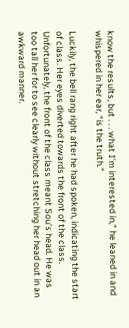know the results, but . . . what I’m interested in,” he leaned in and whispered in her ear, “is the truth.”

Luckily, the bell rang right after he had spoken, indicating the start of class. Her eyes diverted towards the front of the class. Unfortunately, the front of the class meant Sou’s head. He was too tall her for to see clearly without stretching her head out in an awkward manner.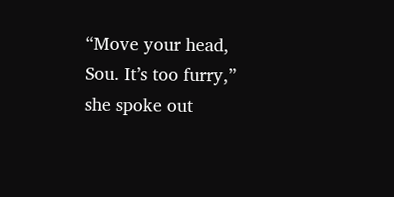“Move your head, Sou. It’s too furry,” she spoke out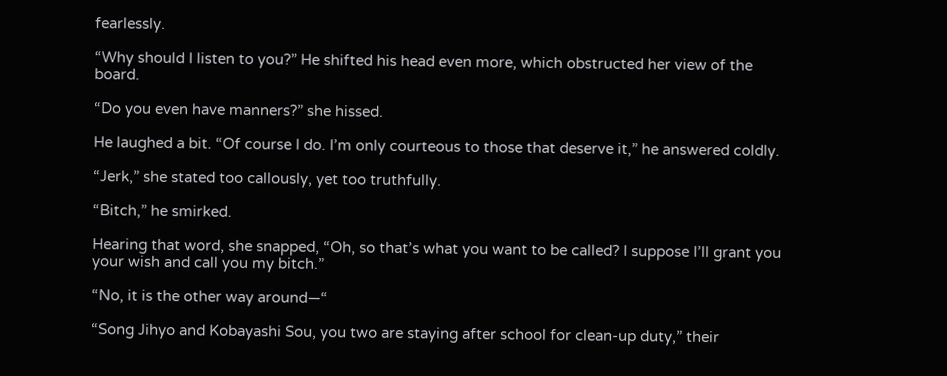fearlessly.

“Why should I listen to you?” He shifted his head even more, which obstructed her view of the board.

“Do you even have manners?” she hissed.

He laughed a bit. “Of course I do. I’m only courteous to those that deserve it,” he answered coldly.

“Jerk,” she stated too callously, yet too truthfully.

“Bitch,” he smirked.

Hearing that word, she snapped, “Oh, so that’s what you want to be called? I suppose I’ll grant you your wish and call you my bitch.”

“No, it is the other way around—“

“Song Jihyo and Kobayashi Sou, you two are staying after school for clean-up duty,” their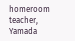homeroom teacher, Yamada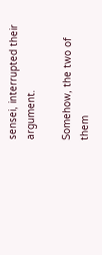sensei, interrupted their argument.

Somehow, the two of them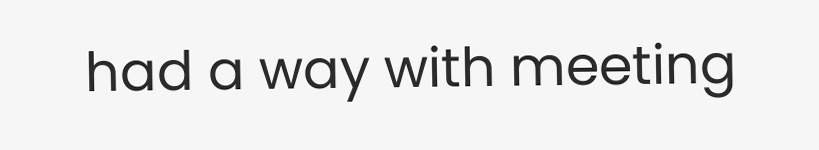had a way with meeting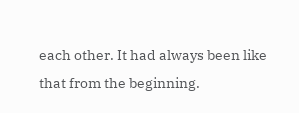each other. It had always been like that from the beginning.